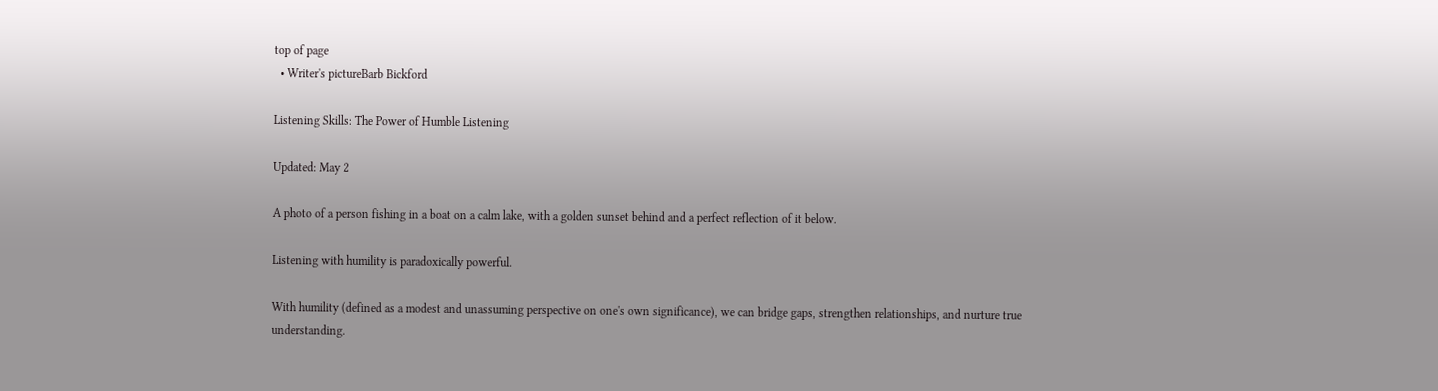top of page
  • Writer's pictureBarb Bickford

Listening Skills: The Power of Humble Listening

Updated: May 2

A photo of a person fishing in a boat on a calm lake, with a golden sunset behind and a perfect reflection of it below.

Listening with humility is paradoxically powerful.

With humility (defined as a modest and unassuming perspective on one's own significance), we can bridge gaps, strengthen relationships, and nurture true understanding.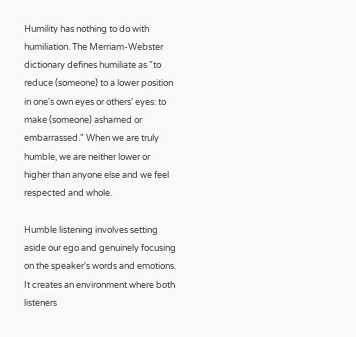Humility has nothing to do with humiliation. The Merriam-Webster dictionary defines humiliate as "to reduce (someone) to a lower position in one's own eyes or others' eyes: to make (someone) ashamed or embarrassed." When we are truly humble, we are neither lower or higher than anyone else and we feel respected and whole.

Humble listening involves setting aside our ego and genuinely focusing on the speaker's words and emotions. It creates an environment where both listeners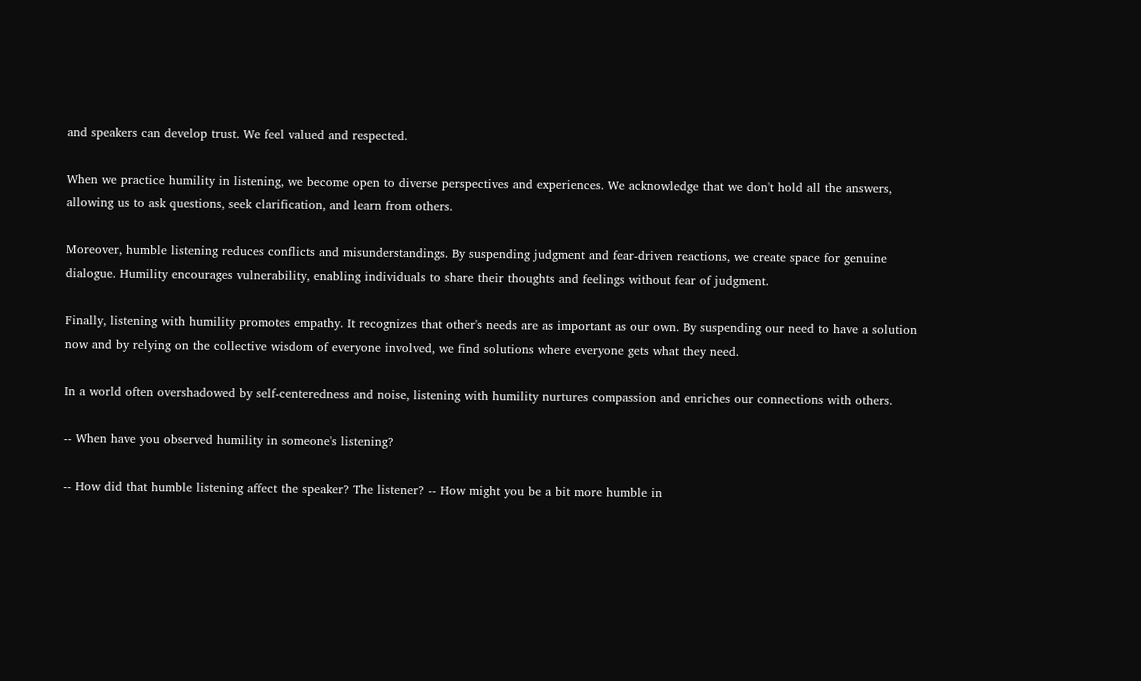and speakers can develop trust. We feel valued and respected.

When we practice humility in listening, we become open to diverse perspectives and experiences. We acknowledge that we don't hold all the answers, allowing us to ask questions, seek clarification, and learn from others.

Moreover, humble listening reduces conflicts and misunderstandings. By suspending judgment and fear-driven reactions, we create space for genuine dialogue. Humility encourages vulnerability, enabling individuals to share their thoughts and feelings without fear of judgment.

Finally, listening with humility promotes empathy. It recognizes that other's needs are as important as our own. By suspending our need to have a solution now and by relying on the collective wisdom of everyone involved, we find solutions where everyone gets what they need.

In a world often overshadowed by self-centeredness and noise, listening with humility nurtures compassion and enriches our connections with others.

-- When have you observed humility in someone's listening?

-- How did that humble listening affect the speaker? The listener? -- How might you be a bit more humble in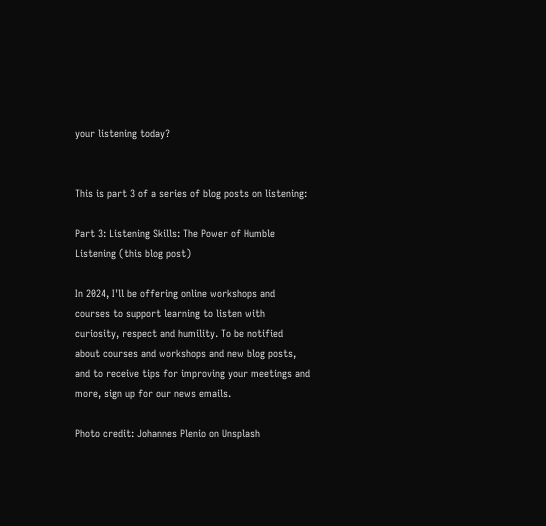your listening today?


This is part 3 of a series of blog posts on listening:

Part 3: Listening Skills: The Power of Humble Listening (this blog post)

In 2024, I'll be offering online workshops and courses to support learning to listen with curiosity, respect and humility. To be notified about courses and workshops and new blog posts, and to receive tips for improving your meetings and more, sign up for our news emails.

Photo credit: Johannes Plenio on Unsplash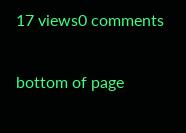17 views0 comments


bottom of page